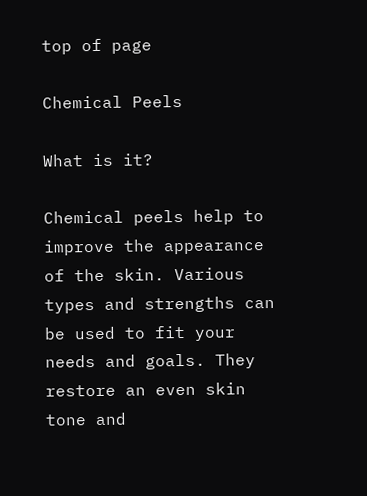top of page

Chemical Peels

What is it?

Chemical peels help to improve the appearance of the skin. Various types and strengths can be used to fit your needs and goals. They restore an even skin tone and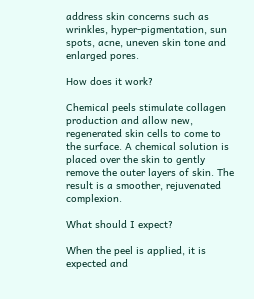address skin concerns such as wrinkles, hyper-pigmentation, sun spots, acne, uneven skin tone and enlarged pores.

How does it work?

Chemical peels stimulate collagen production and allow new, regenerated skin cells to come to the surface. A chemical solution is placed over the skin to gently remove the outer layers of skin. The result is a smoother, rejuvenated complexion.

What should I expect?

When the peel is applied, it is expected and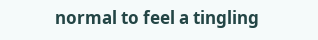normal to feel a tingling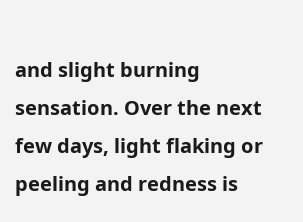and slight burning sensation. Over the next few days, light flaking or peeling and redness is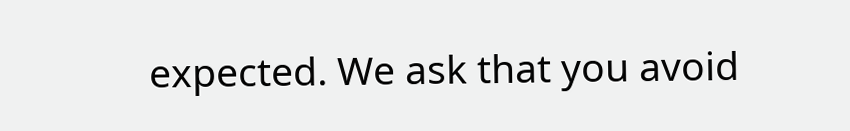expected. We ask that you avoid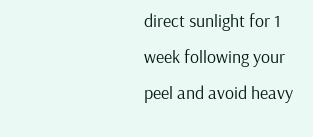direct sunlight for 1 week following your peel and avoid heavy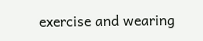exercise and wearing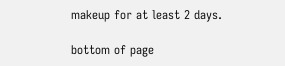makeup for at least 2 days.

bottom of page